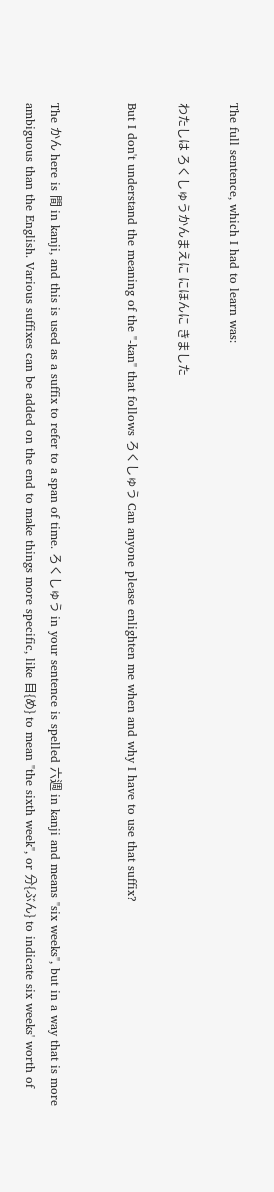The full sentence, which I had to learn was:

わたしは ろくしゅうかんまえに にほんに きました

But I don't understand the meaning of the "-kan" that follows ろくしゅう Can anyone please enlighten me when and why I have to use that suffix?


The かん here is 間 in kanji, and this is used as a suffix to refer to a span of time. ろくしゅう in your sentence is spelled 六週 in kanji and means "six weeks", but in a way that is more ambiguous than the English. Various suffixes can be added on the end to make things more specific, like 目{め} to mean "the sixth week", or 分{ぶん} to indicate six weeks' worth of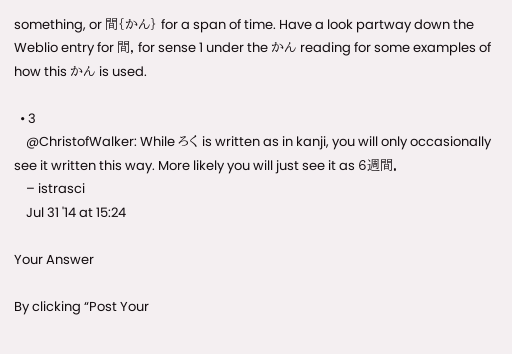something, or 間{かん} for a span of time. Have a look partway down the Weblio entry for 間, for sense 1 under the かん reading for some examples of how this かん is used.

  • 3
    @ChristofWalker: While ろく is written as in kanji, you will only occasionally see it written this way. More likely you will just see it as 6週間.
    – istrasci
    Jul 31 '14 at 15:24

Your Answer

By clicking “Post Your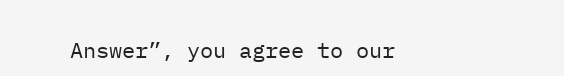Answer”, you agree to our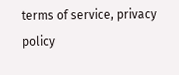terms of service, privacy policy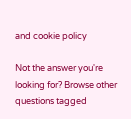and cookie policy

Not the answer you're looking for? Browse other questions tagged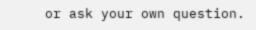or ask your own question.